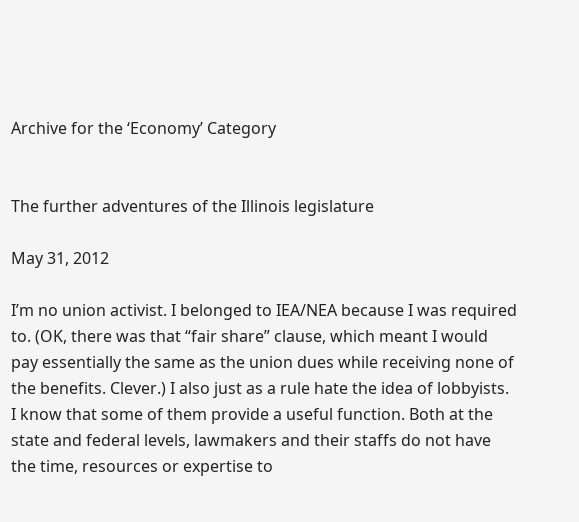Archive for the ‘Economy’ Category


The further adventures of the Illinois legislature

May 31, 2012

I’m no union activist. I belonged to IEA/NEA because I was required to. (OK, there was that “fair share” clause, which meant I would pay essentially the same as the union dues while receiving none of the benefits. Clever.) I also just as a rule hate the idea of lobbyists. I know that some of them provide a useful function. Both at the state and federal levels, lawmakers and their staffs do not have the time, resources or expertise to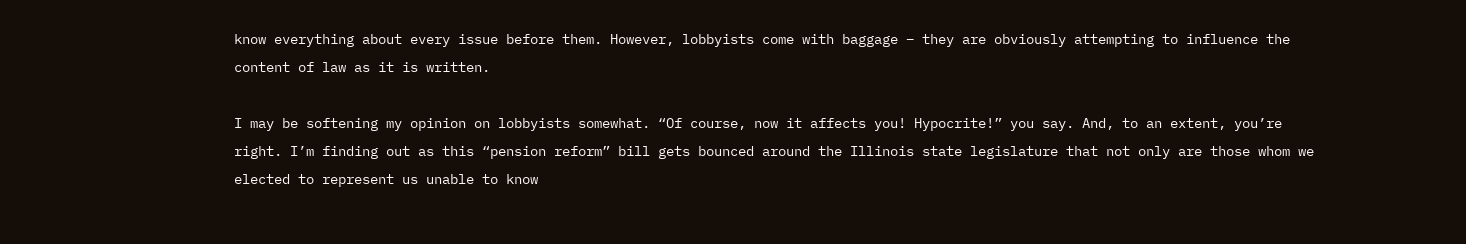know everything about every issue before them. However, lobbyists come with baggage – they are obviously attempting to influence the content of law as it is written.

I may be softening my opinion on lobbyists somewhat. “Of course, now it affects you! Hypocrite!” you say. And, to an extent, you’re right. I’m finding out as this “pension reform” bill gets bounced around the Illinois state legislature that not only are those whom we elected to represent us unable to know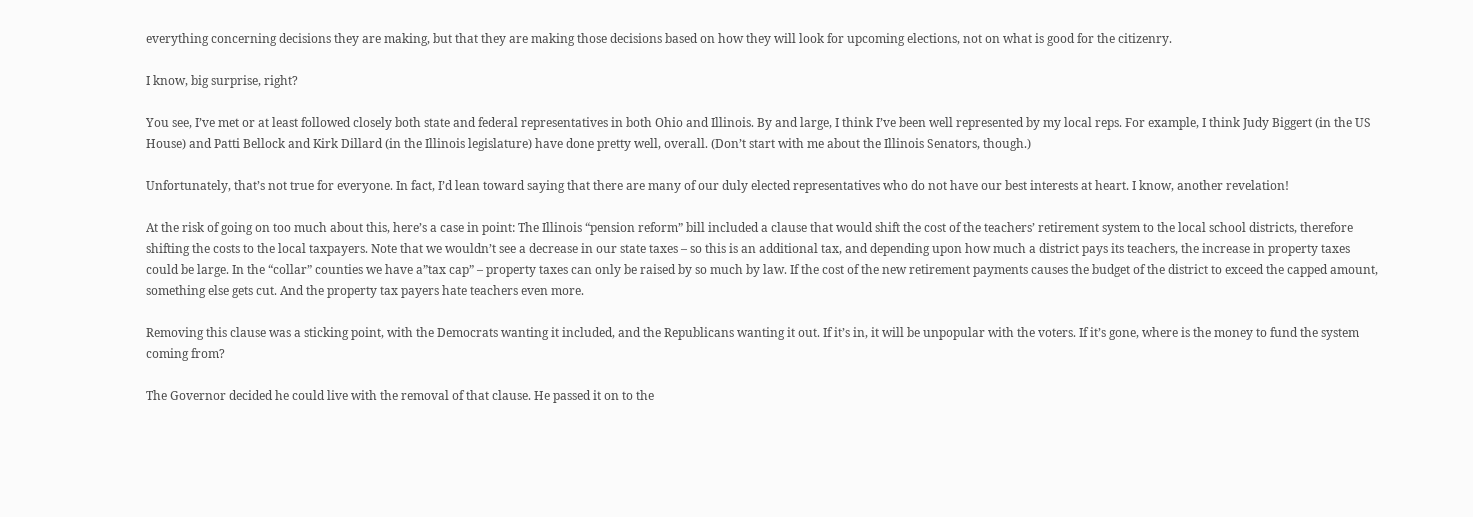everything concerning decisions they are making, but that they are making those decisions based on how they will look for upcoming elections, not on what is good for the citizenry.

I know, big surprise, right?

You see, I’ve met or at least followed closely both state and federal representatives in both Ohio and Illinois. By and large, I think I’ve been well represented by my local reps. For example, I think Judy Biggert (in the US House) and Patti Bellock and Kirk Dillard (in the Illinois legislature) have done pretty well, overall. (Don’t start with me about the Illinois Senators, though.)

Unfortunately, that’s not true for everyone. In fact, I’d lean toward saying that there are many of our duly elected representatives who do not have our best interests at heart. I know, another revelation!

At the risk of going on too much about this, here’s a case in point: The Illinois “pension reform” bill included a clause that would shift the cost of the teachers’ retirement system to the local school districts, therefore shifting the costs to the local taxpayers. Note that we wouldn’t see a decrease in our state taxes – so this is an additional tax, and depending upon how much a district pays its teachers, the increase in property taxes could be large. In the “collar” counties we have a”tax cap” – property taxes can only be raised by so much by law. If the cost of the new retirement payments causes the budget of the district to exceed the capped amount, something else gets cut. And the property tax payers hate teachers even more.

Removing this clause was a sticking point, with the Democrats wanting it included, and the Republicans wanting it out. If it’s in, it will be unpopular with the voters. If it’s gone, where is the money to fund the system coming from?

The Governor decided he could live with the removal of that clause. He passed it on to the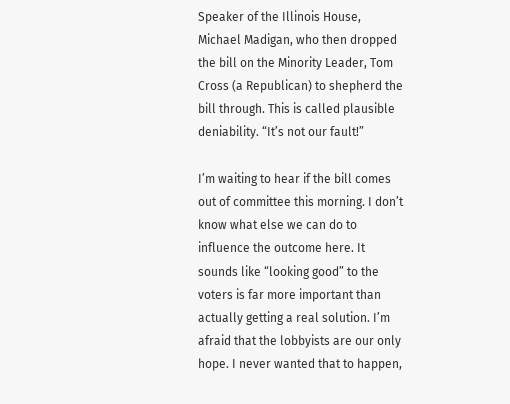Speaker of the Illinois House, Michael Madigan, who then dropped the bill on the Minority Leader, Tom Cross (a Republican) to shepherd the bill through. This is called plausible deniability. “It’s not our fault!”

I’m waiting to hear if the bill comes out of committee this morning. I don’t know what else we can do to influence the outcome here. It sounds like “looking good” to the voters is far more important than actually getting a real solution. I’m afraid that the lobbyists are our only hope. I never wanted that to happen,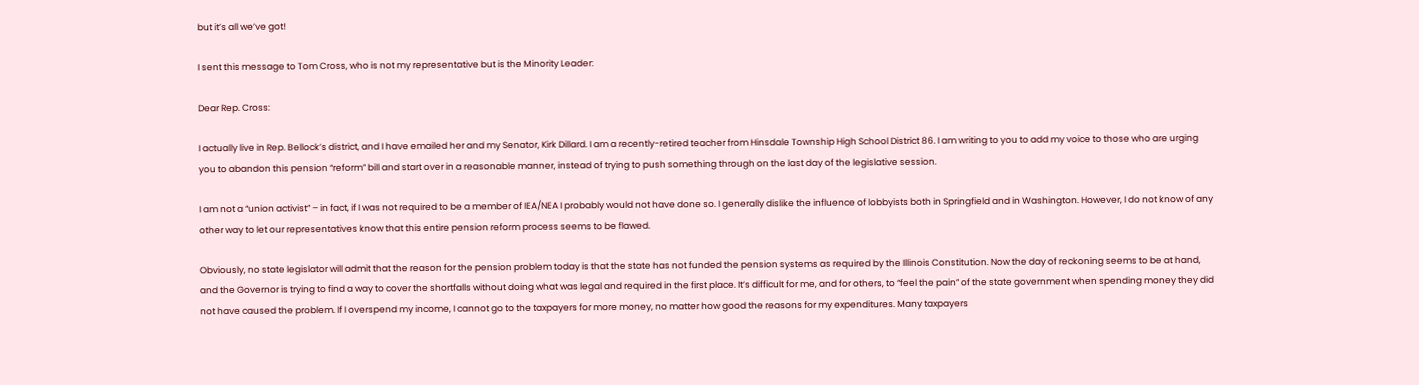but it’s all we’ve got!

I sent this message to Tom Cross, who is not my representative but is the Minority Leader:

Dear Rep. Cross:

I actually live in Rep. Bellock’s district, and I have emailed her and my Senator, Kirk Dillard. I am a recently-retired teacher from Hinsdale Township High School District 86. I am writing to you to add my voice to those who are urging you to abandon this pension “reform” bill and start over in a reasonable manner, instead of trying to push something through on the last day of the legislative session.

I am not a “union activist” – in fact, if I was not required to be a member of IEA/NEA I probably would not have done so. I generally dislike the influence of lobbyists both in Springfield and in Washington. However, I do not know of any other way to let our representatives know that this entire pension reform process seems to be flawed.

Obviously, no state legislator will admit that the reason for the pension problem today is that the state has not funded the pension systems as required by the Illinois Constitution. Now the day of reckoning seems to be at hand, and the Governor is trying to find a way to cover the shortfalls without doing what was legal and required in the first place. It’s difficult for me, and for others, to “feel the pain” of the state government when spending money they did not have caused the problem. If I overspend my income, I cannot go to the taxpayers for more money, no matter how good the reasons for my expenditures. Many taxpayers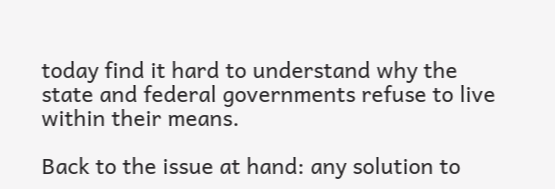today find it hard to understand why the state and federal governments refuse to live within their means.

Back to the issue at hand: any solution to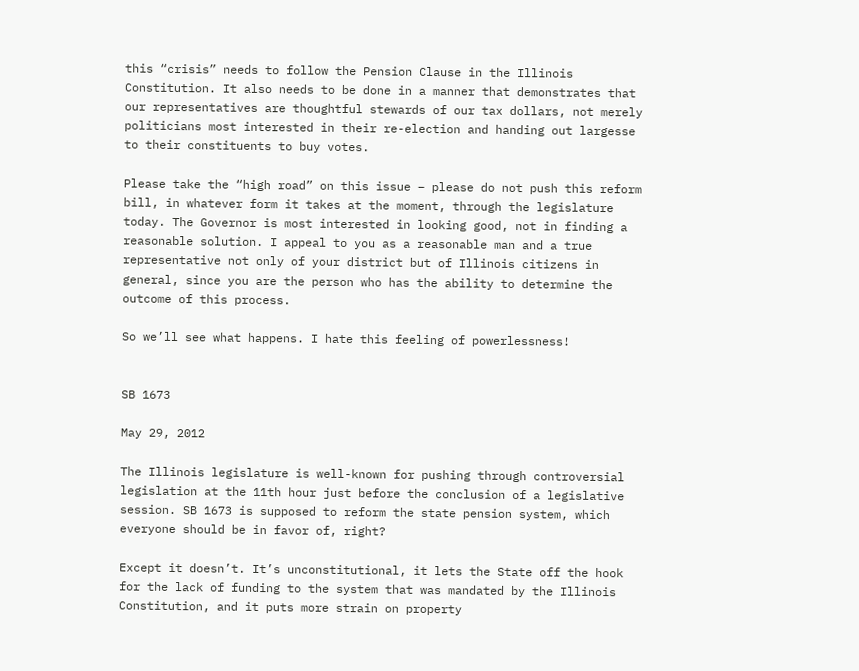this “crisis” needs to follow the Pension Clause in the Illinois Constitution. It also needs to be done in a manner that demonstrates that our representatives are thoughtful stewards of our tax dollars, not merely politicians most interested in their re-election and handing out largesse to their constituents to buy votes.

Please take the “high road” on this issue – please do not push this reform bill, in whatever form it takes at the moment, through the legislature today. The Governor is most interested in looking good, not in finding a reasonable solution. I appeal to you as a reasonable man and a true representative not only of your district but of Illinois citizens in general, since you are the person who has the ability to determine the outcome of this process.

So we’ll see what happens. I hate this feeling of powerlessness!


SB 1673

May 29, 2012

The Illinois legislature is well-known for pushing through controversial legislation at the 11th hour just before the conclusion of a legislative session. SB 1673 is supposed to reform the state pension system, which everyone should be in favor of, right?

Except it doesn’t. It’s unconstitutional, it lets the State off the hook for the lack of funding to the system that was mandated by the Illinois Constitution, and it puts more strain on property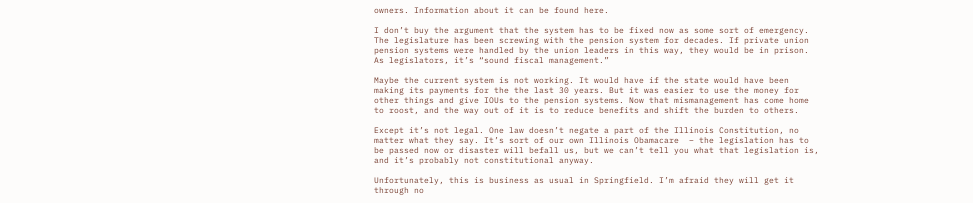owners. Information about it can be found here.

I don’t buy the argument that the system has to be fixed now as some sort of emergency. The legislature has been screwing with the pension system for decades. If private union pension systems were handled by the union leaders in this way, they would be in prison. As legislators, it’s “sound fiscal management.”

Maybe the current system is not working. It would have if the state would have been making its payments for the the last 30 years. But it was easier to use the money for other things and give IOUs to the pension systems. Now that mismanagement has come home to roost, and the way out of it is to reduce benefits and shift the burden to others.

Except it’s not legal. One law doesn’t negate a part of the Illinois Constitution, no matter what they say. It’s sort of our own Illinois Obamacare  – the legislation has to be passed now or disaster will befall us, but we can’t tell you what that legislation is, and it’s probably not constitutional anyway.

Unfortunately, this is business as usual in Springfield. I’m afraid they will get it through no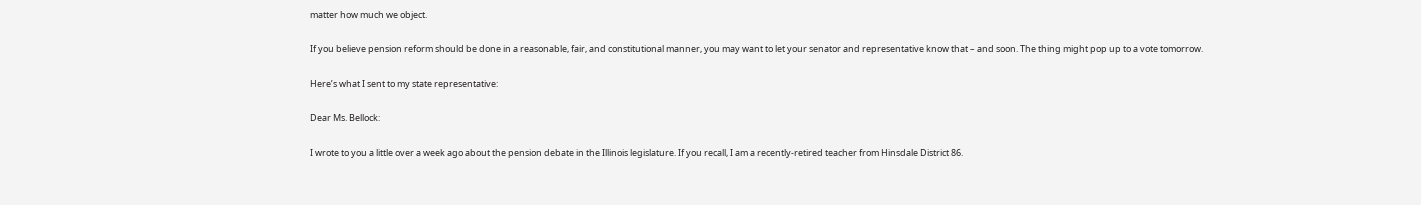matter how much we object.

If you believe pension reform should be done in a reasonable, fair, and constitutional manner, you may want to let your senator and representative know that – and soon. The thing might pop up to a vote tomorrow.

Here’s what I sent to my state representative:

Dear Ms. Bellock:

I wrote to you a little over a week ago about the pension debate in the Illinois legislature. If you recall, I am a recently-retired teacher from Hinsdale District 86.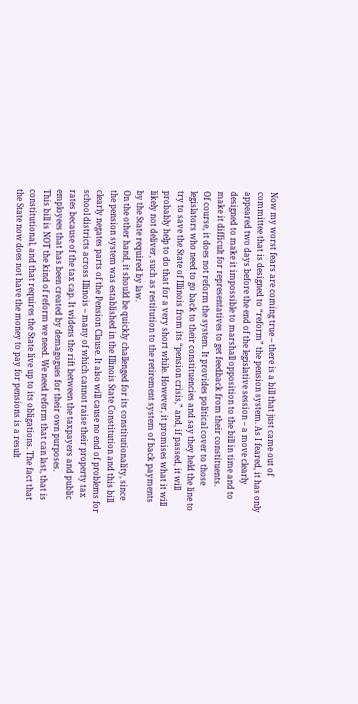Now my worst fears are coming true – there is a bill that just came out of committee that is designed to “reform” the pension system. As I feared, it has only appeared two days before the end of the legislative session – a move clearly designed to make it impossible to marshall opposition to the bill in time and to make it difficult for representatives to get feedback from their constituents.
Of course, it does not reform the system. It provides political cover to those legislators who need to go back to their constituencies and say they held the line to try to save the State of Illinois from its “pension crisis,” and, if passed, it will probably help to do that for a very short while. However, it promises what it will likely not deliver, such as restitution to the retirement system of back payments by the State required by law.
On the other hand, it should be quickly challenged for its constitutionality, since the pension system was established in the Illinois State Constitution and this bill clearly negates parts of the Pension Clause. It also will cause no end of problems for school districts across Illinois – many of which cannot raise their property tax rates because of the tax cap. It widens the rift between the taxpayers and public employees that has been created by demagogues for their own purposes.
This bill is NOT the kind of reform we need. We need reform that can last, that is constitutional, and that requires the State live up to its obligations. The fact that the State now does not have the money to pay for pensions is a result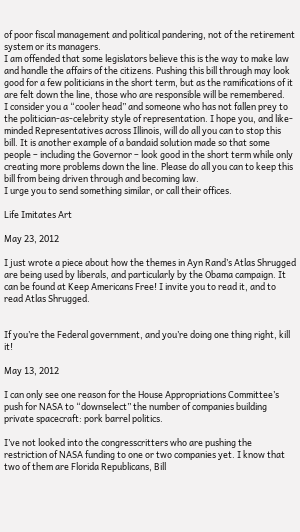of poor fiscal management and political pandering, not of the retirement system or its managers.
I am offended that some legislators believe this is the way to make law and handle the affairs of the citizens. Pushing this bill through may look good for a few politicians in the short term, but as the ramifications of it are felt down the line, those who are responsible will be remembered.
I consider you a “cooler head” and someone who has not fallen prey to the politician-as-celebrity style of representation. I hope you, and like-minded Representatives across Illinois, will do all you can to stop this bill. It is another example of a bandaid solution made so that some people – including the Governor – look good in the short term while only creating more problems down the line. Please do all you can to keep this bill from being driven through and becoming law.
I urge you to send something similar, or call their offices.

Life Imitates Art

May 23, 2012

I just wrote a piece about how the themes in Ayn Rand’s Atlas Shrugged are being used by liberals, and particularly by the Obama campaign. It can be found at Keep Americans Free! I invite you to read it, and to read Atlas Shrugged.


If you’re the Federal government, and you’re doing one thing right, kill it!

May 13, 2012

I can only see one reason for the House Appropriations Committee’s push for NASA to “downselect” the number of companies building private spacecraft: pork barrel politics.

I’ve not looked into the congresscritters who are pushing the restriction of NASA funding to one or two companies yet. I know that two of them are Florida Republicans, Bill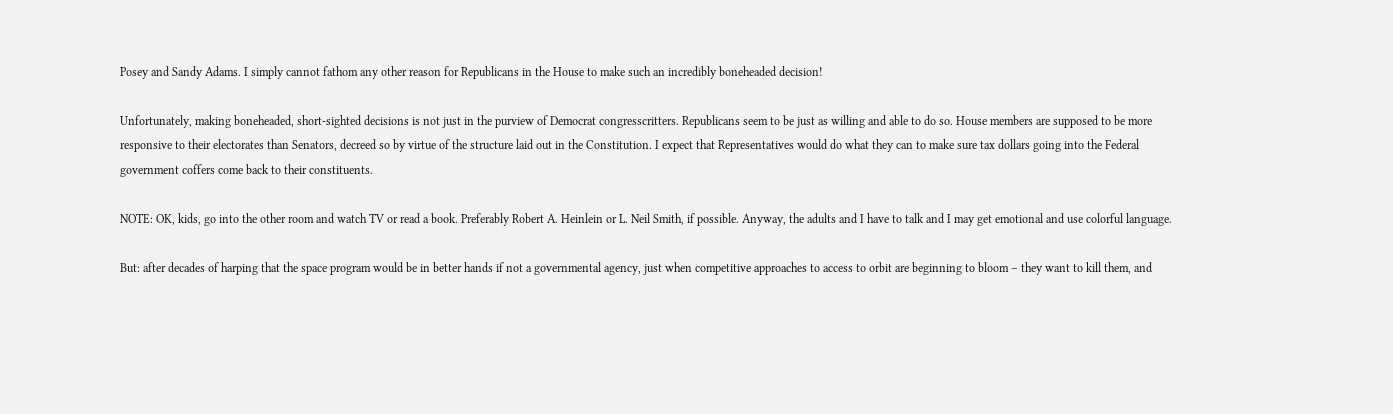Posey and Sandy Adams. I simply cannot fathom any other reason for Republicans in the House to make such an incredibly boneheaded decision!

Unfortunately, making boneheaded, short-sighted decisions is not just in the purview of Democrat congresscritters. Republicans seem to be just as willing and able to do so. House members are supposed to be more responsive to their electorates than Senators, decreed so by virtue of the structure laid out in the Constitution. I expect that Representatives would do what they can to make sure tax dollars going into the Federal government coffers come back to their constituents.

NOTE: OK, kids, go into the other room and watch TV or read a book. Preferably Robert A. Heinlein or L. Neil Smith, if possible. Anyway, the adults and I have to talk and I may get emotional and use colorful language.

But: after decades of harping that the space program would be in better hands if not a governmental agency, just when competitive approaches to access to orbit are beginning to bloom – they want to kill them, and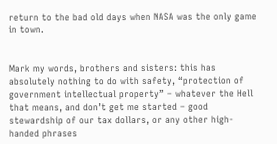return to the bad old days when NASA was the only game in town.


Mark my words, brothers and sisters: this has absolutely nothing to do with safety, “protection of government intellectual property” – whatever the Hell that means, and don’t get me started – good stewardship of our tax dollars, or any other high-handed phrases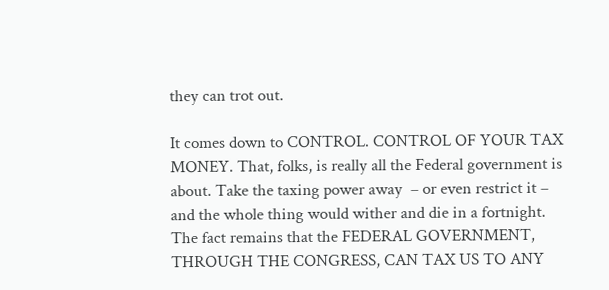they can trot out.

It comes down to CONTROL. CONTROL OF YOUR TAX MONEY. That, folks, is really all the Federal government is about. Take the taxing power away  – or even restrict it – and the whole thing would wither and die in a fortnight. The fact remains that the FEDERAL GOVERNMENT, THROUGH THE CONGRESS, CAN TAX US TO ANY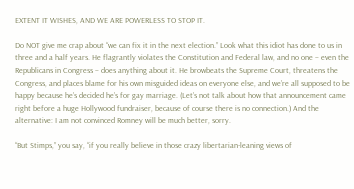EXTENT IT WISHES, AND WE ARE POWERLESS TO STOP IT.

Do NOT give me crap about “we can fix it in the next election.” Look what this idiot has done to us in three and a half years. He flagrantly violates the Constitution and Federal law, and no one – even the Republicans in Congress – does anything about it. He browbeats the Supreme Court, threatens the Congress, and places blame for his own misguided ideas on everyone else, and we’re all supposed to be happy because he’s decided he’s for gay marriage. (Let’s not talk about how that announcement came right before a huge Hollywood fundraiser, because of course there is no connection.) And the alternative: I am not convinced Romney will be much better, sorry.

“But Stimps,” you say, “if you really believe in those crazy libertarian-leaning views of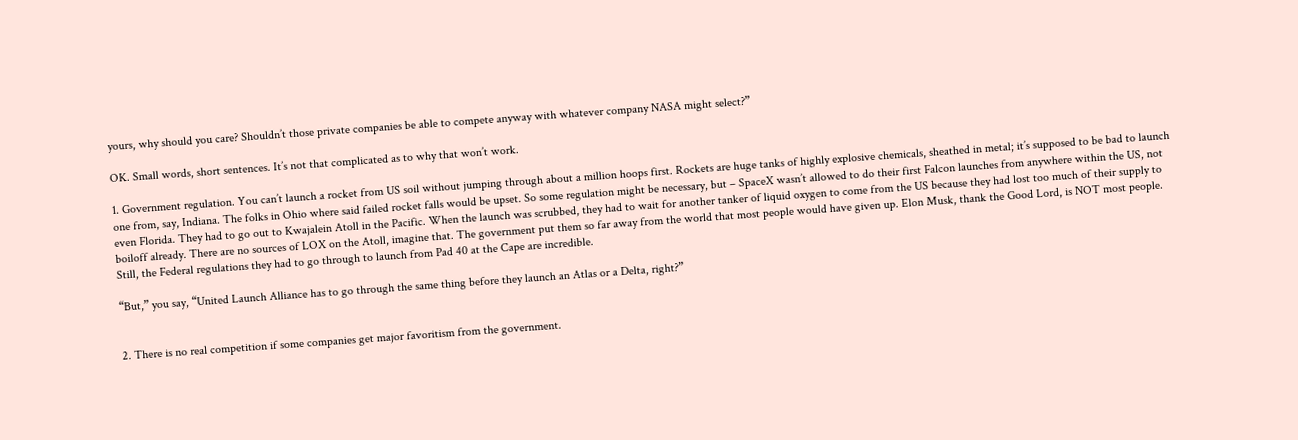yours, why should you care? Shouldn’t those private companies be able to compete anyway with whatever company NASA might select?”

OK. Small words, short sentences. It’s not that complicated as to why that won’t work.

1. Government regulation. You can’t launch a rocket from US soil without jumping through about a million hoops first. Rockets are huge tanks of highly explosive chemicals, sheathed in metal; it’s supposed to be bad to launch one from, say, Indiana. The folks in Ohio where said failed rocket falls would be upset. So some regulation might be necessary, but – SpaceX wasn’t allowed to do their first Falcon launches from anywhere within the US, not even Florida. They had to go out to Kwajalein Atoll in the Pacific. When the launch was scrubbed, they had to wait for another tanker of liquid oxygen to come from the US because they had lost too much of their supply to boiloff already. There are no sources of LOX on the Atoll, imagine that. The government put them so far away from the world that most people would have given up. Elon Musk, thank the Good Lord, is NOT most people. Still, the Federal regulations they had to go through to launch from Pad 40 at the Cape are incredible.

“But,” you say, “United Launch Alliance has to go through the same thing before they launch an Atlas or a Delta, right?”


2. There is no real competition if some companies get major favoritism from the government.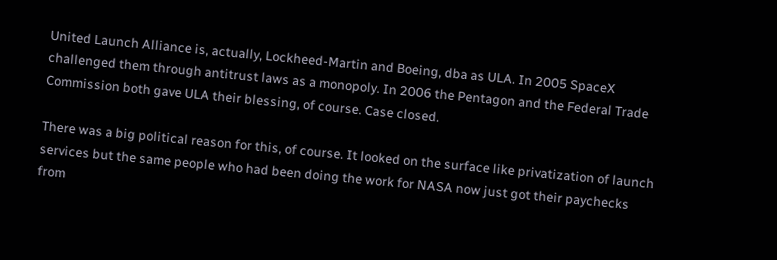United Launch Alliance is, actually, Lockheed-Martin and Boeing, dba as ULA. In 2005 SpaceX challenged them through antitrust laws as a monopoly. In 2006 the Pentagon and the Federal Trade Commission both gave ULA their blessing, of course. Case closed.

There was a big political reason for this, of course. It looked on the surface like privatization of launch services but the same people who had been doing the work for NASA now just got their paychecks from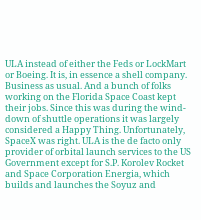ULA instead of either the Feds or LockMart or Boeing. It is, in essence a shell company. Business as usual. And a bunch of folks working on the Florida Space Coast kept their jobs. Since this was during the wind-down of shuttle operations it was largely considered a Happy Thing. Unfortunately, SpaceX was right. ULA is the de facto only provider of orbital launch services to the US Government except for S.P. Korolev Rocket and Space Corporation Energia, which builds and launches the Soyuz and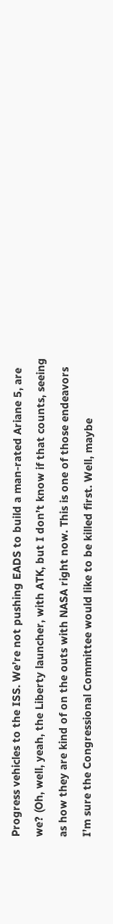Progress vehicles to the ISS. We’re not pushing EADS to build a man-rated Ariane 5, are we? (Oh, well, yeah, the Liberty launcher, with ATK, but I don’t know if that counts, seeing as how they are kind of on the outs with NASA right now. This is one of those endeavors I’m sure the Congressional Committee would like to be killed first. Well, maybe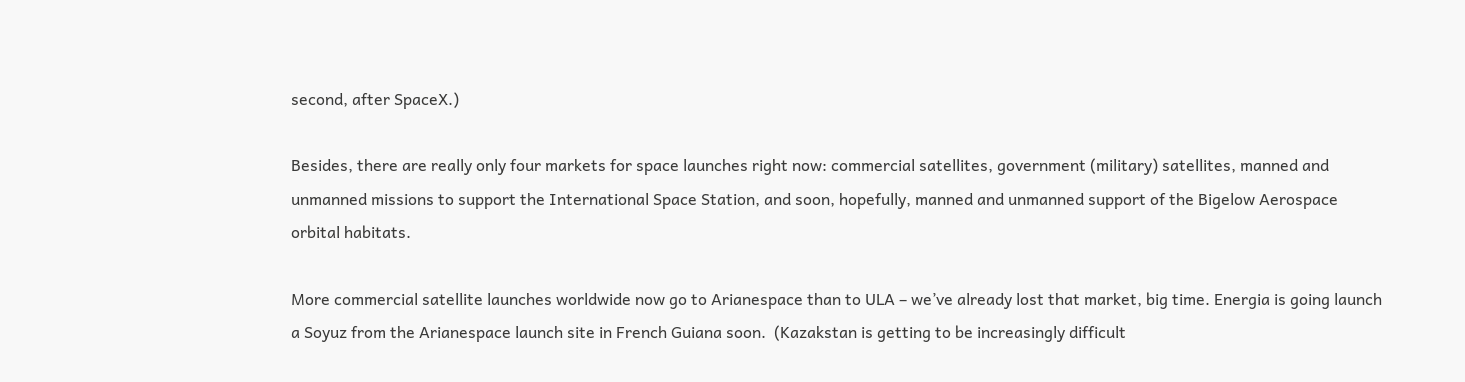second, after SpaceX.)

Besides, there are really only four markets for space launches right now: commercial satellites, government (military) satellites, manned and unmanned missions to support the International Space Station, and soon, hopefully, manned and unmanned support of the Bigelow Aerospace orbital habitats.

More commercial satellite launches worldwide now go to Arianespace than to ULA – we’ve already lost that market, big time. Energia is going launch a Soyuz from the Arianespace launch site in French Guiana soon.  (Kazakstan is getting to be increasingly difficult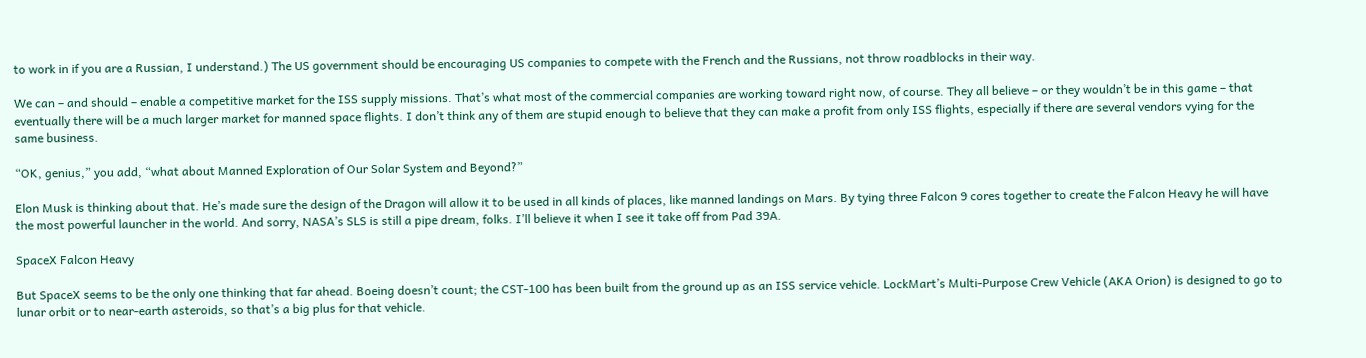to work in if you are a Russian, I understand.) The US government should be encouraging US companies to compete with the French and the Russians, not throw roadblocks in their way.

We can – and should – enable a competitive market for the ISS supply missions. That’s what most of the commercial companies are working toward right now, of course. They all believe – or they wouldn’t be in this game – that eventually there will be a much larger market for manned space flights. I don’t think any of them are stupid enough to believe that they can make a profit from only ISS flights, especially if there are several vendors vying for the same business.

“OK, genius,” you add, “what about Manned Exploration of Our Solar System and Beyond?”

Elon Musk is thinking about that. He’s made sure the design of the Dragon will allow it to be used in all kinds of places, like manned landings on Mars. By tying three Falcon 9 cores together to create the Falcon Heavy he will have the most powerful launcher in the world. And sorry, NASA’s SLS is still a pipe dream, folks. I’ll believe it when I see it take off from Pad 39A.

SpaceX Falcon Heavy

But SpaceX seems to be the only one thinking that far ahead. Boeing doesn’t count; the CST-100 has been built from the ground up as an ISS service vehicle. LockMart’s Multi-Purpose Crew Vehicle (AKA Orion) is designed to go to lunar orbit or to near-earth asteroids, so that’s a big plus for that vehicle.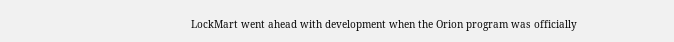LockMart went ahead with development when the Orion program was officially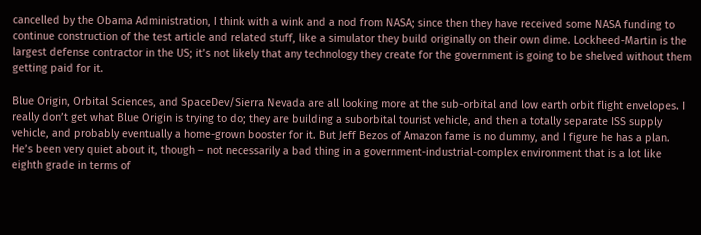cancelled by the Obama Administration, I think with a wink and a nod from NASA; since then they have received some NASA funding to continue construction of the test article and related stuff, like a simulator they build originally on their own dime. Lockheed-Martin is the largest defense contractor in the US; it’s not likely that any technology they create for the government is going to be shelved without them getting paid for it.

Blue Origin, Orbital Sciences, and SpaceDev/Sierra Nevada are all looking more at the sub-orbital and low earth orbit flight envelopes. I really don’t get what Blue Origin is trying to do; they are building a suborbital tourist vehicle, and then a totally separate ISS supply vehicle, and probably eventually a home-grown booster for it. But Jeff Bezos of Amazon fame is no dummy, and I figure he has a plan. He’s been very quiet about it, though – not necessarily a bad thing in a government-industrial-complex environment that is a lot like eighth grade in terms of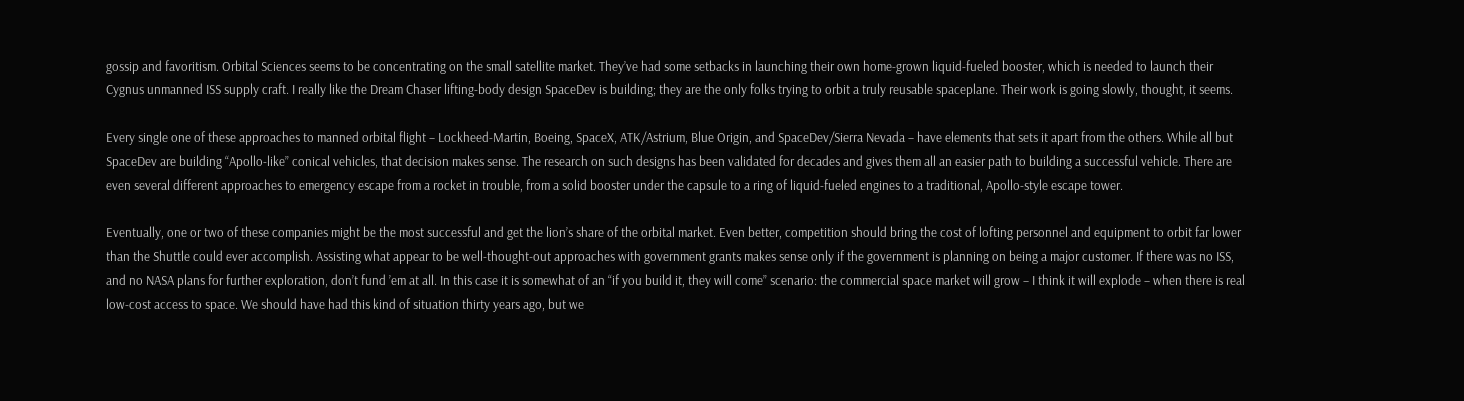gossip and favoritism. Orbital Sciences seems to be concentrating on the small satellite market. They’ve had some setbacks in launching their own home-grown liquid-fueled booster, which is needed to launch their Cygnus unmanned ISS supply craft. I really like the Dream Chaser lifting-body design SpaceDev is building; they are the only folks trying to orbit a truly reusable spaceplane. Their work is going slowly, thought, it seems.

Every single one of these approaches to manned orbital flight – Lockheed-Martin, Boeing, SpaceX, ATK/Astrium, Blue Origin, and SpaceDev/Sierra Nevada – have elements that sets it apart from the others. While all but SpaceDev are building “Apollo-like” conical vehicles, that decision makes sense. The research on such designs has been validated for decades and gives them all an easier path to building a successful vehicle. There are even several different approaches to emergency escape from a rocket in trouble, from a solid booster under the capsule to a ring of liquid-fueled engines to a traditional, Apollo-style escape tower.

Eventually, one or two of these companies might be the most successful and get the lion’s share of the orbital market. Even better, competition should bring the cost of lofting personnel and equipment to orbit far lower than the Shuttle could ever accomplish. Assisting what appear to be well-thought-out approaches with government grants makes sense only if the government is planning on being a major customer. If there was no ISS, and no NASA plans for further exploration, don’t fund ’em at all. In this case it is somewhat of an “if you build it, they will come” scenario: the commercial space market will grow – I think it will explode – when there is real low-cost access to space. We should have had this kind of situation thirty years ago, but we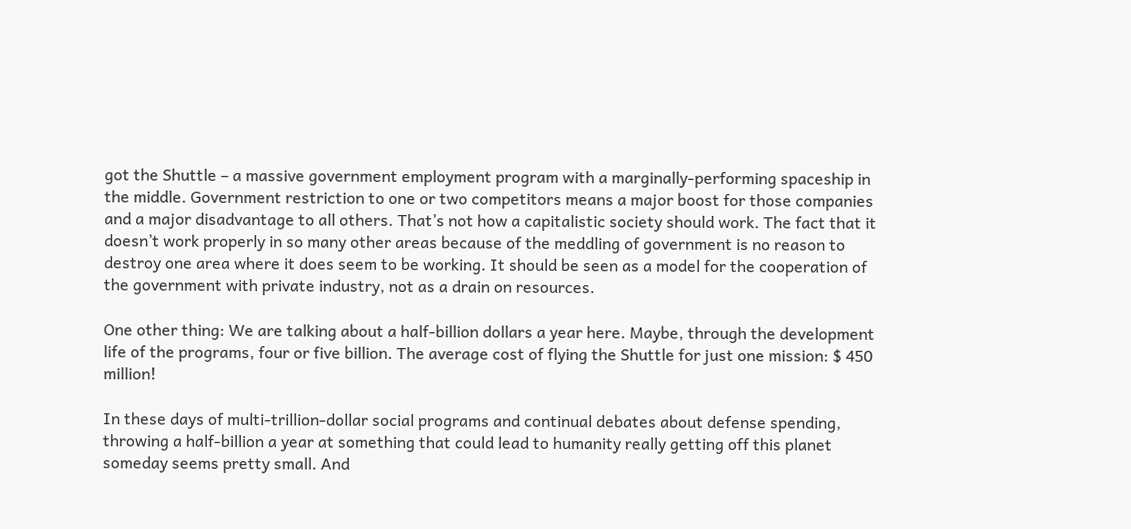got the Shuttle – a massive government employment program with a marginally-performing spaceship in the middle. Government restriction to one or two competitors means a major boost for those companies and a major disadvantage to all others. That’s not how a capitalistic society should work. The fact that it doesn’t work properly in so many other areas because of the meddling of government is no reason to destroy one area where it does seem to be working. It should be seen as a model for the cooperation of the government with private industry, not as a drain on resources.

One other thing: We are talking about a half-billion dollars a year here. Maybe, through the development life of the programs, four or five billion. The average cost of flying the Shuttle for just one mission: $ 450 million!

In these days of multi-trillion-dollar social programs and continual debates about defense spending, throwing a half-billion a year at something that could lead to humanity really getting off this planet someday seems pretty small. And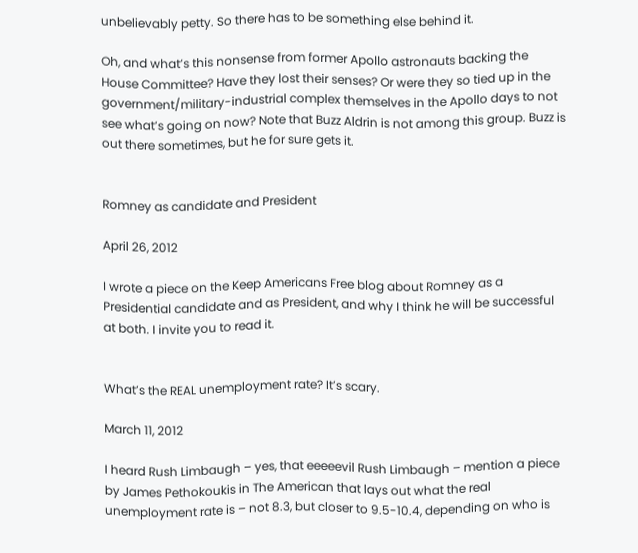unbelievably petty. So there has to be something else behind it.

Oh, and what’s this nonsense from former Apollo astronauts backing the House Committee? Have they lost their senses? Or were they so tied up in the government/military-industrial complex themselves in the Apollo days to not see what’s going on now? Note that Buzz Aldrin is not among this group. Buzz is out there sometimes, but he for sure gets it.


Romney as candidate and President

April 26, 2012

I wrote a piece on the Keep Americans Free blog about Romney as a Presidential candidate and as President, and why I think he will be successful at both. I invite you to read it.


What’s the REAL unemployment rate? It’s scary.

March 11, 2012

I heard Rush Limbaugh – yes, that eeeeevil Rush Limbaugh – mention a piece by James Pethokoukis in The American that lays out what the real unemployment rate is – not 8.3, but closer to 9.5-10.4, depending on who is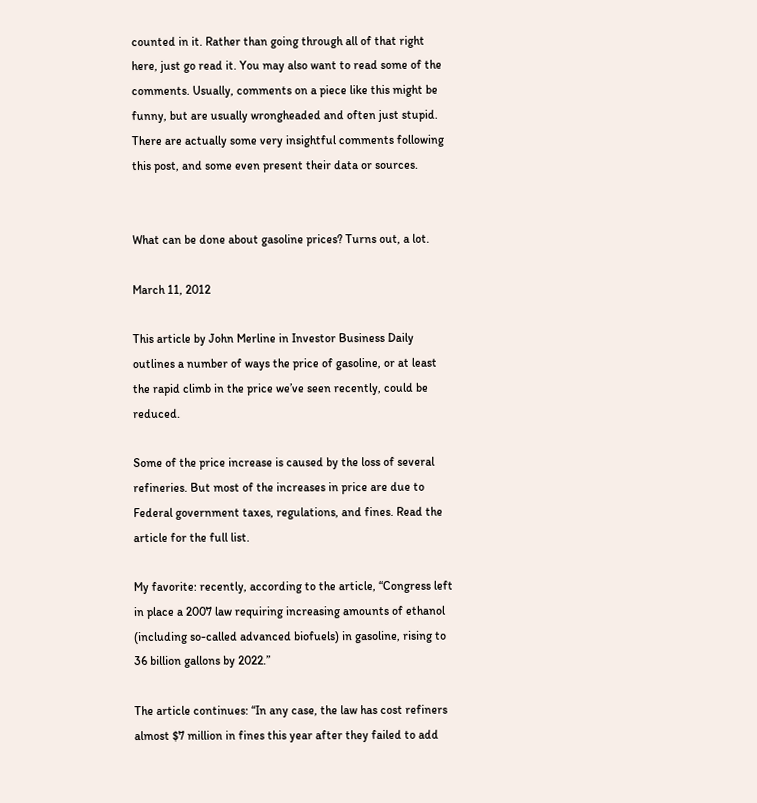counted in it. Rather than going through all of that right here, just go read it. You may also want to read some of the comments. Usually, comments on a piece like this might be funny, but are usually wrongheaded and often just stupid. There are actually some very insightful comments following this post, and some even present their data or sources.


What can be done about gasoline prices? Turns out, a lot.

March 11, 2012

This article by John Merline in Investor Business Daily outlines a number of ways the price of gasoline, or at least the rapid climb in the price we’ve seen recently, could be reduced.

Some of the price increase is caused by the loss of several refineries. But most of the increases in price are due to Federal government taxes, regulations, and fines. Read the article for the full list.

My favorite: recently, according to the article, “Congress left in place a 2007 law requiring increasing amounts of ethanol (including so-called advanced biofuels) in gasoline, rising to 36 billion gallons by 2022.”

The article continues: “In any case, the law has cost refiners almost $7 million in fines this year after they failed to add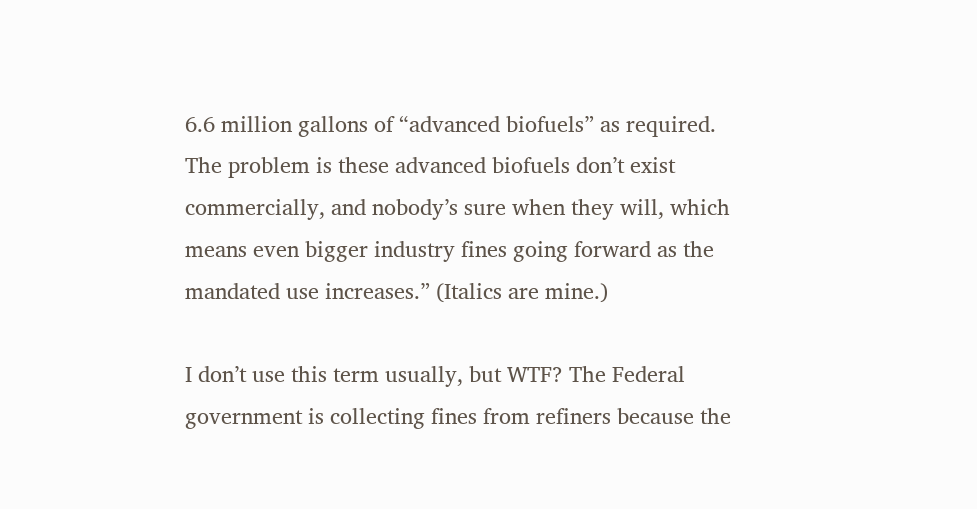6.6 million gallons of “advanced biofuels” as required. The problem is these advanced biofuels don’t exist commercially, and nobody’s sure when they will, which means even bigger industry fines going forward as the mandated use increases.” (Italics are mine.)

I don’t use this term usually, but WTF? The Federal government is collecting fines from refiners because the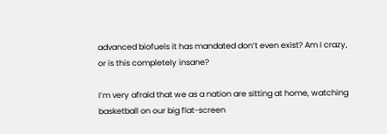advanced biofuels it has mandated don’t even exist? Am I crazy, or is this completely insane?

I’m very afraid that we as a nation are sitting at home, watching basketball on our big flat-screen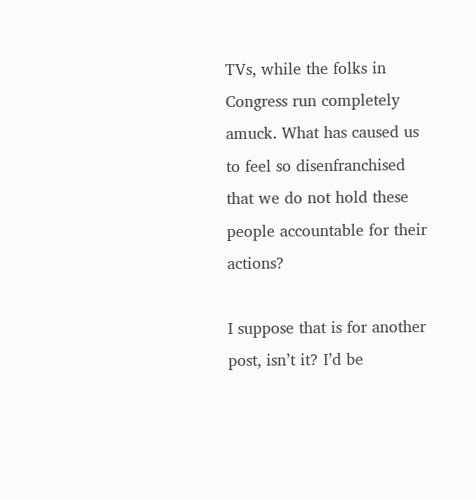TVs, while the folks in Congress run completely amuck. What has caused us to feel so disenfranchised that we do not hold these people accountable for their actions?

I suppose that is for another post, isn’t it? I’d be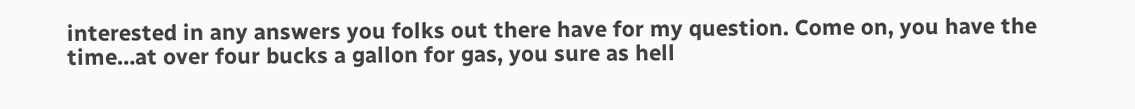interested in any answers you folks out there have for my question. Come on, you have the time…at over four bucks a gallon for gas, you sure as hell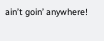ain’t goin’ anywhere!